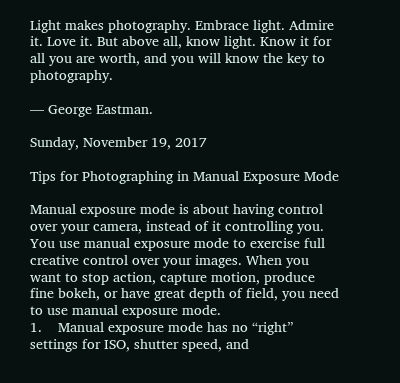Light makes photography. Embrace light. Admire it. Love it. But above all, know light. Know it for all you are worth, and you will know the key to photography.

— George Eastman.

Sunday, November 19, 2017

Tips for Photographing in Manual Exposure Mode

Manual exposure mode is about having control over your camera, instead of it controlling you. You use manual exposure mode to exercise full creative control over your images. When you want to stop action, capture motion, produce fine bokeh, or have great depth of field, you need to use manual exposure mode.
1.    Manual exposure mode has no “right” settings for ISO, shutter speed, and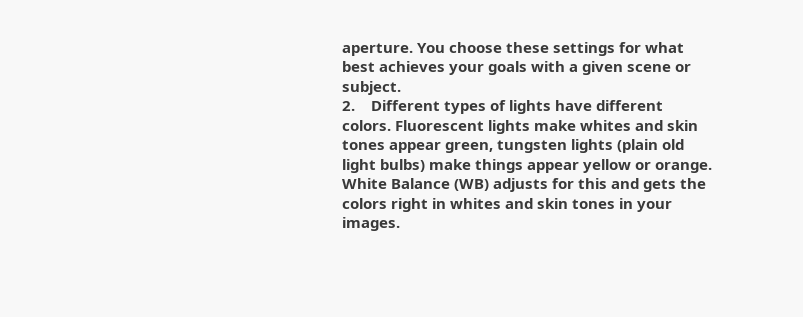aperture. You choose these settings for what best achieves your goals with a given scene or subject.
2.    Different types of lights have different colors. Fluorescent lights make whites and skin tones appear green, tungsten lights (plain old light bulbs) make things appear yellow or orange. White Balance (WB) adjusts for this and gets the colors right in whites and skin tones in your images.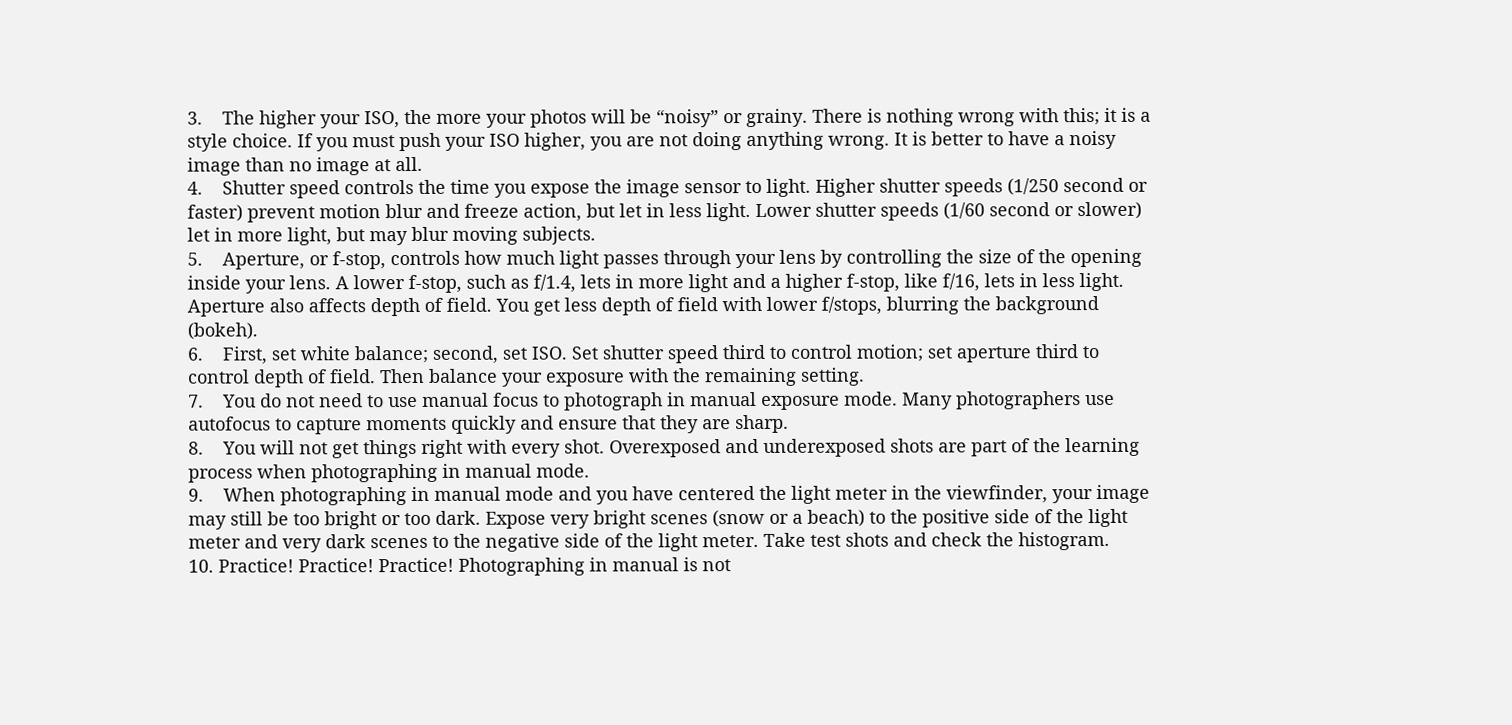3.    The higher your ISO, the more your photos will be “noisy” or grainy. There is nothing wrong with this; it is a style choice. If you must push your ISO higher, you are not doing anything wrong. It is better to have a noisy image than no image at all.
4.    Shutter speed controls the time you expose the image sensor to light. Higher shutter speeds (1/250 second or faster) prevent motion blur and freeze action, but let in less light. Lower shutter speeds (1/60 second or slower) let in more light, but may blur moving subjects.
5.    Aperture, or f-stop, controls how much light passes through your lens by controlling the size of the opening inside your lens. A lower f-stop, such as f/1.4, lets in more light and a higher f-stop, like f/16, lets in less light. Aperture also affects depth of field. You get less depth of field with lower f/stops, blurring the background (bokeh).
6.    First, set white balance; second, set ISO. Set shutter speed third to control motion; set aperture third to control depth of field. Then balance your exposure with the remaining setting.
7.    You do not need to use manual focus to photograph in manual exposure mode. Many photographers use autofocus to capture moments quickly and ensure that they are sharp.
8.    You will not get things right with every shot. Overexposed and underexposed shots are part of the learning process when photographing in manual mode.
9.    When photographing in manual mode and you have centered the light meter in the viewfinder, your image may still be too bright or too dark. Expose very bright scenes (snow or a beach) to the positive side of the light meter and very dark scenes to the negative side of the light meter. Take test shots and check the histogram.
10. Practice! Practice! Practice! Photographing in manual is not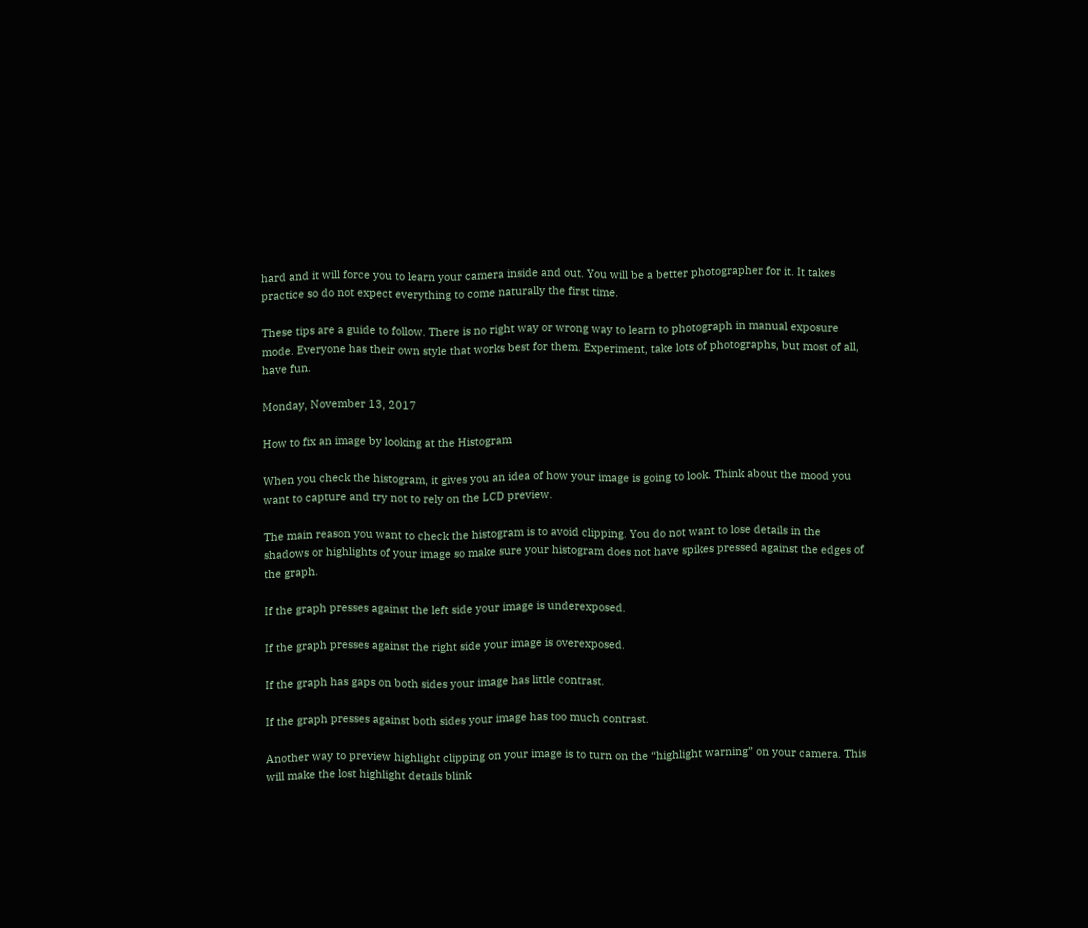hard and it will force you to learn your camera inside and out. You will be a better photographer for it. It takes practice so do not expect everything to come naturally the first time.

These tips are a guide to follow. There is no right way or wrong way to learn to photograph in manual exposure mode. Everyone has their own style that works best for them. Experiment, take lots of photographs, but most of all, have fun.

Monday, November 13, 2017

How to fix an image by looking at the Histogram

When you check the histogram, it gives you an idea of how your image is going to look. Think about the mood you want to capture and try not to rely on the LCD preview.

The main reason you want to check the histogram is to avoid clipping. You do not want to lose details in the shadows or highlights of your image so make sure your histogram does not have spikes pressed against the edges of the graph.

If the graph presses against the left side your image is underexposed.

If the graph presses against the right side your image is overexposed.

If the graph has gaps on both sides your image has little contrast.

If the graph presses against both sides your image has too much contrast.

Another way to preview highlight clipping on your image is to turn on the “highlight warning” on your camera. This will make the lost highlight details blink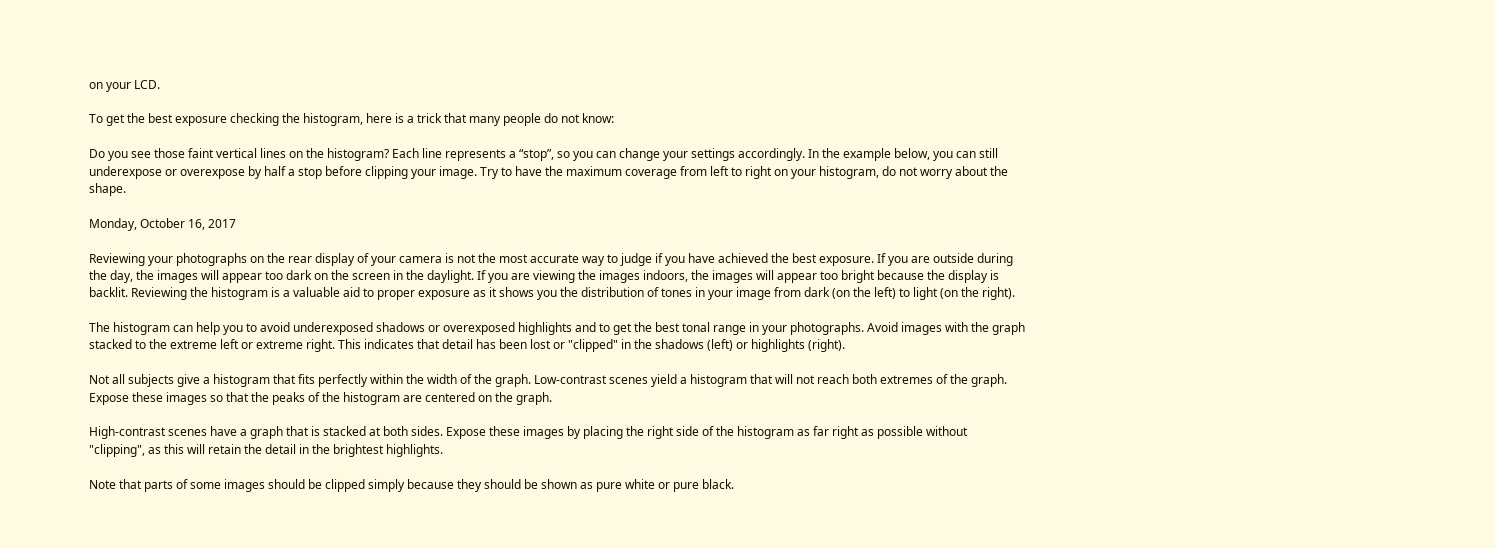on your LCD.

To get the best exposure checking the histogram, here is a trick that many people do not know:

Do you see those faint vertical lines on the histogram? Each line represents a “stop”, so you can change your settings accordingly. In the example below, you can still underexpose or overexpose by half a stop before clipping your image. Try to have the maximum coverage from left to right on your histogram, do not worry about the shape.

Monday, October 16, 2017

Reviewing your photographs on the rear display of your camera is not the most accurate way to judge if you have achieved the best exposure. If you are outside during the day, the images will appear too dark on the screen in the daylight. If you are viewing the images indoors, the images will appear too bright because the display is backlit. Reviewing the histogram is a valuable aid to proper exposure as it shows you the distribution of tones in your image from dark (on the left) to light (on the right).

The histogram can help you to avoid underexposed shadows or overexposed highlights and to get the best tonal range in your photographs. Avoid images with the graph stacked to the extreme left or extreme right. This indicates that detail has been lost or "clipped" in the shadows (left) or highlights (right).

Not all subjects give a histogram that fits perfectly within the width of the graph. Low-contrast scenes yield a histogram that will not reach both extremes of the graph. Expose these images so that the peaks of the histogram are centered on the graph.

High-contrast scenes have a graph that is stacked at both sides. Expose these images by placing the right side of the histogram as far right as possible without "clipping", as this will retain the detail in the brightest highlights.

Note that parts of some images should be clipped simply because they should be shown as pure white or pure black.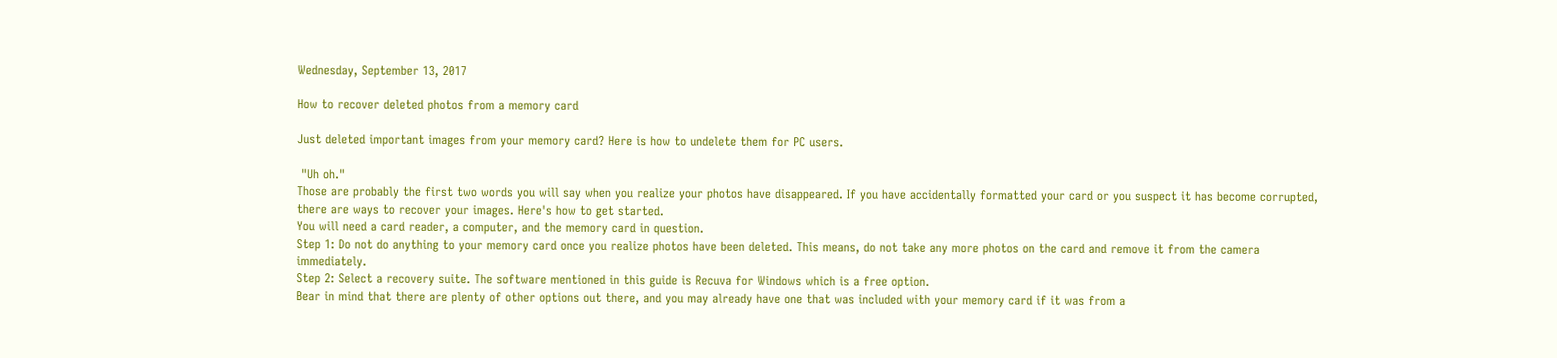Wednesday, September 13, 2017

How to recover deleted photos from a memory card

Just deleted important images from your memory card? Here is how to undelete them for PC users.

 "Uh oh."
Those are probably the first two words you will say when you realize your photos have disappeared. If you have accidentally formatted your card or you suspect it has become corrupted, there are ways to recover your images. Here's how to get started.
You will need a card reader, a computer, and the memory card in question.
Step 1: Do not do anything to your memory card once you realize photos have been deleted. This means, do not take any more photos on the card and remove it from the camera immediately.
Step 2: Select a recovery suite. The software mentioned in this guide is Recuva for Windows which is a free option.
Bear in mind that there are plenty of other options out there, and you may already have one that was included with your memory card if it was from a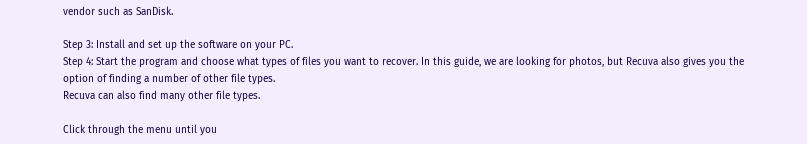vendor such as SanDisk.

Step 3: Install and set up the software on your PC.
Step 4: Start the program and choose what types of files you want to recover. In this guide, we are looking for photos, but Recuva also gives you the option of finding a number of other file types.
Recuva can also find many other file types.

Click through the menu until you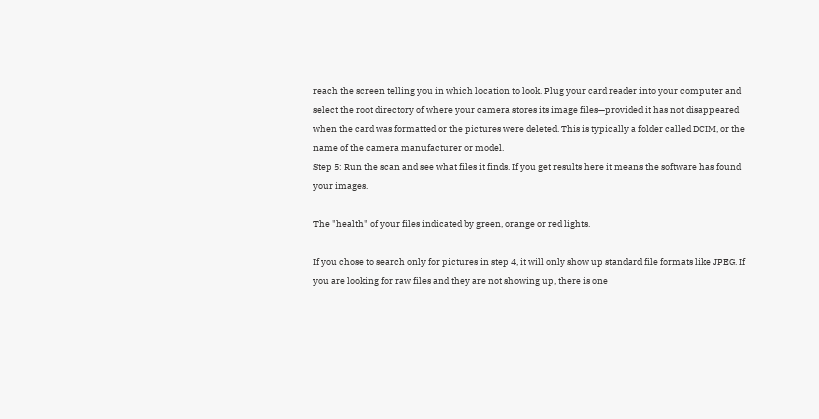reach the screen telling you in which location to look. Plug your card reader into your computer and select the root directory of where your camera stores its image files—provided it has not disappeared when the card was formatted or the pictures were deleted. This is typically a folder called DCIM, or the name of the camera manufacturer or model.
Step 5: Run the scan and see what files it finds. If you get results here it means the software has found your images.

The "health" of your files indicated by green, orange or red lights.

If you chose to search only for pictures in step 4, it will only show up standard file formats like JPEG. If you are looking for raw files and they are not showing up, there is one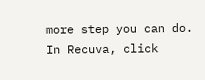more step you can do.
In Recuva, click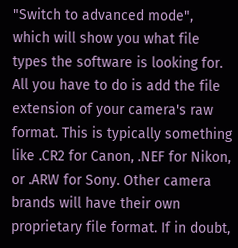"Switch to advanced mode", which will show you what file types the software is looking for. All you have to do is add the file extension of your camera's raw format. This is typically something like .CR2 for Canon, .NEF for Nikon, or .ARW for Sony. Other camera brands will have their own proprietary file format. If in doubt,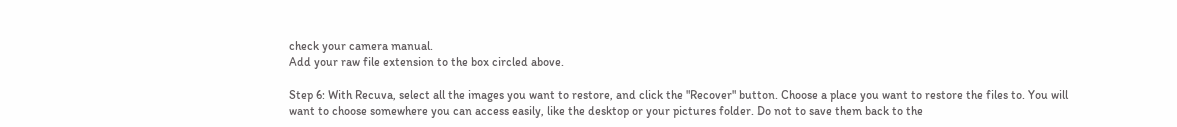check your camera manual.
Add your raw file extension to the box circled above.

Step 6: With Recuva, select all the images you want to restore, and click the "Recover" button. Choose a place you want to restore the files to. You will want to choose somewhere you can access easily, like the desktop or your pictures folder. Do not to save them back to the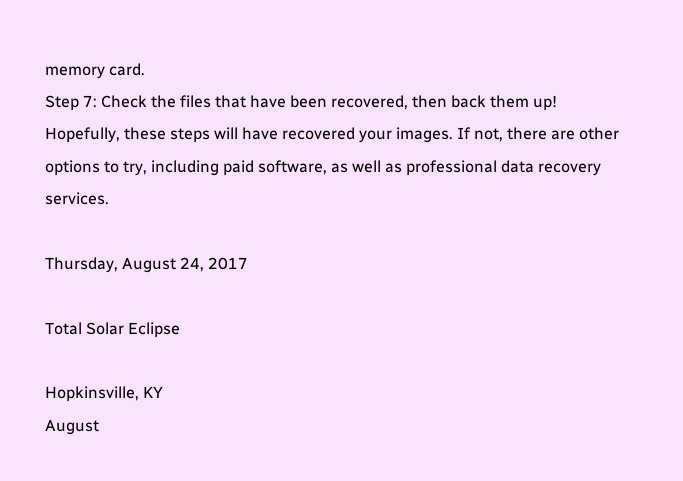memory card.
Step 7: Check the files that have been recovered, then back them up!
Hopefully, these steps will have recovered your images. If not, there are other options to try, including paid software, as well as professional data recovery services.

Thursday, August 24, 2017

Total Solar Eclipse

Hopkinsville, KY
August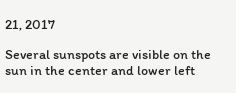21, 2017

Several sunspots are visible on the sun in the center and lower left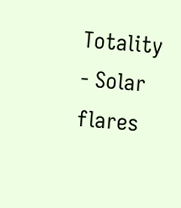Totality - Solar flares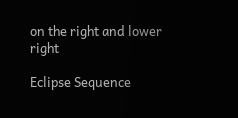on the right and lower right

Eclipse Sequence